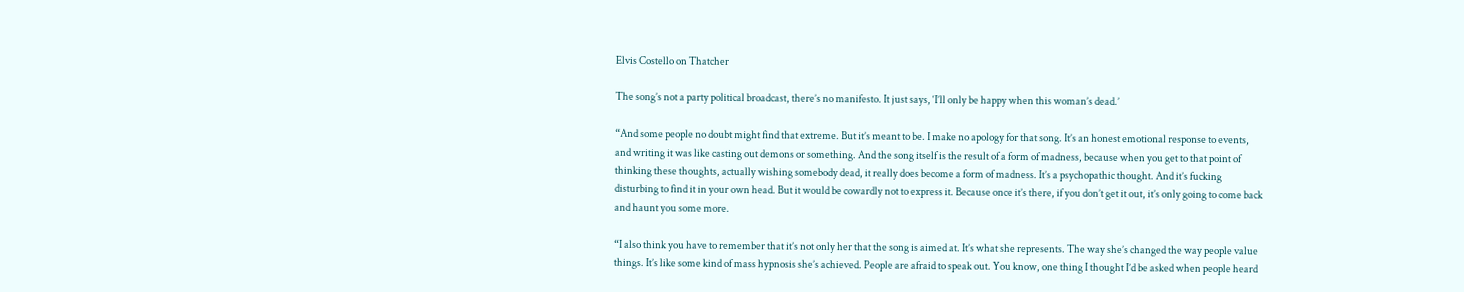Elvis Costello on Thatcher

The song’s not a party political broadcast, there’s no manifesto. It just says, ‘I’ll only be happy when this woman’s dead.’

“And some people no doubt might find that extreme. But it’s meant to be. I make no apology for that song. It’s an honest emotional response to events, and writing it was like casting out demons or something. And the song itself is the result of a form of madness, because when you get to that point of thinking these thoughts, actually wishing somebody dead, it really does become a form of madness. It’s a psychopathic thought. And it’s fucking disturbing to find it in your own head. But it would be cowardly not to express it. Because once it’s there, if you don’t get it out, it’s only going to come back and haunt you some more.

“I also think you have to remember that it’s not only her that the song is aimed at. It’s what she represents. The way she’s changed the way people value things. It’s like some kind of mass hypnosis she’s achieved. People are afraid to speak out. You know, one thing I thought I’d be asked when people heard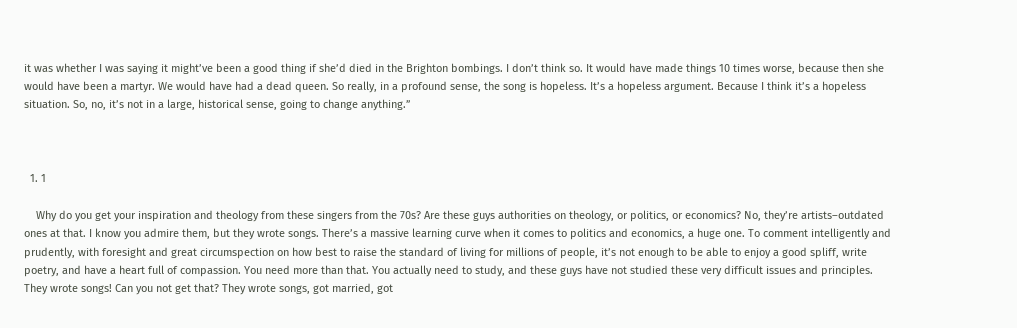it was whether I was saying it might’ve been a good thing if she’d died in the Brighton bombings. I don’t think so. It would have made things 10 times worse, because then she would have been a martyr. We would have had a dead queen. So really, in a profound sense, the song is hopeless. It’s a hopeless argument. Because I think it’s a hopeless situation. So, no, it’s not in a large, historical sense, going to change anything.”



  1. 1

    Why do you get your inspiration and theology from these singers from the 70s? Are these guys authorities on theology, or politics, or economics? No, they’re artists–outdated ones at that. I know you admire them, but they wrote songs. There’s a massive learning curve when it comes to politics and economics, a huge one. To comment intelligently and prudently, with foresight and great circumspection on how best to raise the standard of living for millions of people, it’s not enough to be able to enjoy a good spliff, write poetry, and have a heart full of compassion. You need more than that. You actually need to study, and these guys have not studied these very difficult issues and principles. They wrote songs! Can you not get that? They wrote songs, got married, got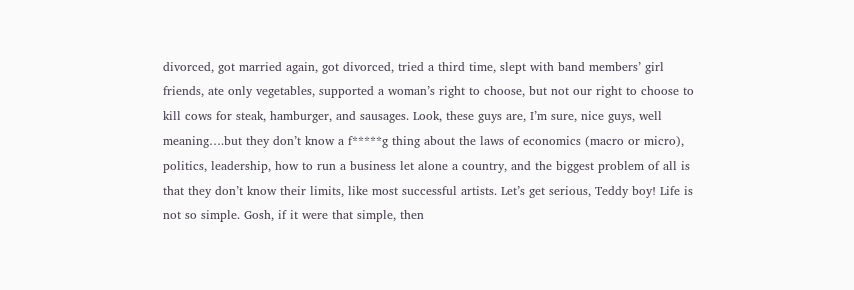divorced, got married again, got divorced, tried a third time, slept with band members’ girl friends, ate only vegetables, supported a woman’s right to choose, but not our right to choose to kill cows for steak, hamburger, and sausages. Look, these guys are, I’m sure, nice guys, well meaning….but they don’t know a f*****g thing about the laws of economics (macro or micro), politics, leadership, how to run a business let alone a country, and the biggest problem of all is that they don’t know their limits, like most successful artists. Let’s get serious, Teddy boy! Life is not so simple. Gosh, if it were that simple, then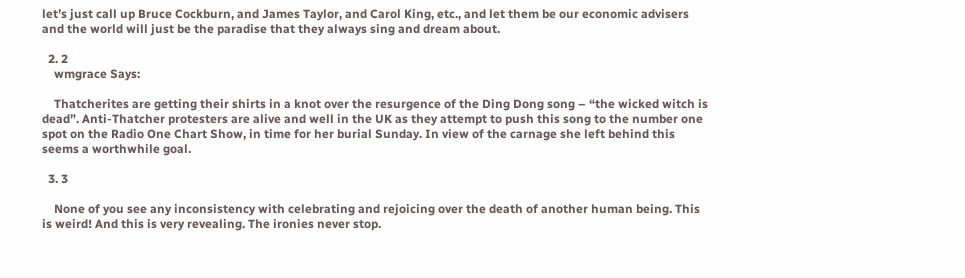let’s just call up Bruce Cockburn, and James Taylor, and Carol King, etc., and let them be our economic advisers and the world will just be the paradise that they always sing and dream about.

  2. 2
    wmgrace Says:

    Thatcherites are getting their shirts in a knot over the resurgence of the Ding Dong song – “the wicked witch is dead”. Anti-Thatcher protesters are alive and well in the UK as they attempt to push this song to the number one spot on the Radio One Chart Show, in time for her burial Sunday. In view of the carnage she left behind this seems a worthwhile goal.

  3. 3

    None of you see any inconsistency with celebrating and rejoicing over the death of another human being. This is weird! And this is very revealing. The ironies never stop.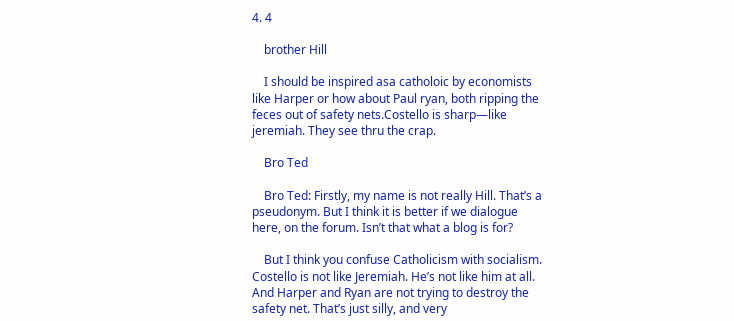4. 4

    brother Hill

    I should be inspired asa catholoic by economists like Harper or how about Paul ryan, both ripping the feces out of safety nets.Costello is sharp—like jeremiah. They see thru the crap.

    Bro Ted

    Bro Ted: Firstly, my name is not really Hill. That’s a pseudonym. But I think it is better if we dialogue here, on the forum. Isn’t that what a blog is for?

    But I think you confuse Catholicism with socialism. Costello is not like Jeremiah. He’s not like him at all. And Harper and Ryan are not trying to destroy the safety net. That’s just silly, and very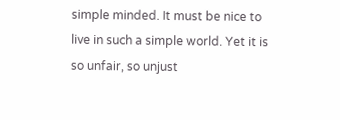simple minded. It must be nice to live in such a simple world. Yet it is so unfair, so unjust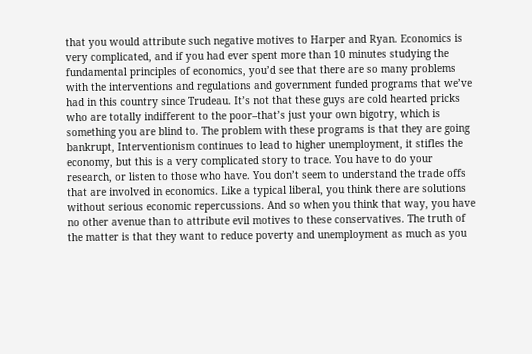that you would attribute such negative motives to Harper and Ryan. Economics is very complicated, and if you had ever spent more than 10 minutes studying the fundamental principles of economics, you’d see that there are so many problems with the interventions and regulations and government funded programs that we’ve had in this country since Trudeau. It’s not that these guys are cold hearted pricks who are totally indifferent to the poor–that’s just your own bigotry, which is something you are blind to. The problem with these programs is that they are going bankrupt, Interventionism continues to lead to higher unemployment, it stifles the economy, but this is a very complicated story to trace. You have to do your research, or listen to those who have. You don’t seem to understand the trade offs that are involved in economics. Like a typical liberal, you think there are solutions without serious economic repercussions. And so when you think that way, you have no other avenue than to attribute evil motives to these conservatives. The truth of the matter is that they want to reduce poverty and unemployment as much as you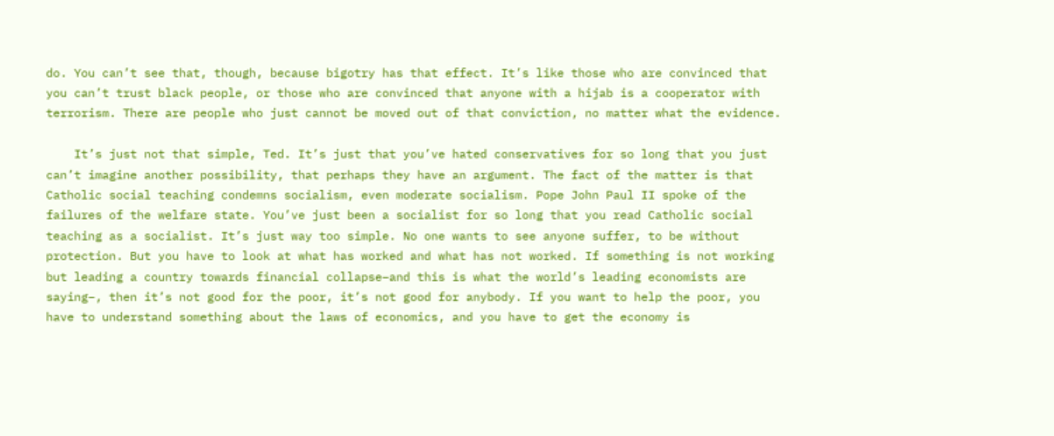do. You can’t see that, though, because bigotry has that effect. It’s like those who are convinced that you can’t trust black people, or those who are convinced that anyone with a hijab is a cooperator with terrorism. There are people who just cannot be moved out of that conviction, no matter what the evidence.

    It’s just not that simple, Ted. It’s just that you’ve hated conservatives for so long that you just can’t imagine another possibility, that perhaps they have an argument. The fact of the matter is that Catholic social teaching condemns socialism, even moderate socialism. Pope John Paul II spoke of the failures of the welfare state. You’ve just been a socialist for so long that you read Catholic social teaching as a socialist. It’s just way too simple. No one wants to see anyone suffer, to be without protection. But you have to look at what has worked and what has not worked. If something is not working but leading a country towards financial collapse–and this is what the world’s leading economists are saying–, then it’s not good for the poor, it’s not good for anybody. If you want to help the poor, you have to understand something about the laws of economics, and you have to get the economy is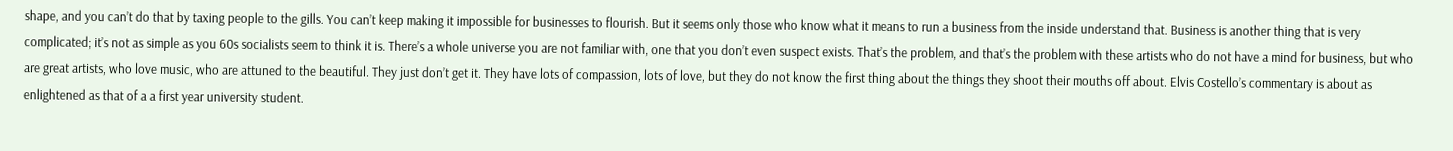shape, and you can’t do that by taxing people to the gills. You can’t keep making it impossible for businesses to flourish. But it seems only those who know what it means to run a business from the inside understand that. Business is another thing that is very complicated; it’s not as simple as you 60s socialists seem to think it is. There’s a whole universe you are not familiar with, one that you don’t even suspect exists. That’s the problem, and that’s the problem with these artists who do not have a mind for business, but who are great artists, who love music, who are attuned to the beautiful. They just don’t get it. They have lots of compassion, lots of love, but they do not know the first thing about the things they shoot their mouths off about. Elvis Costello’s commentary is about as enlightened as that of a a first year university student.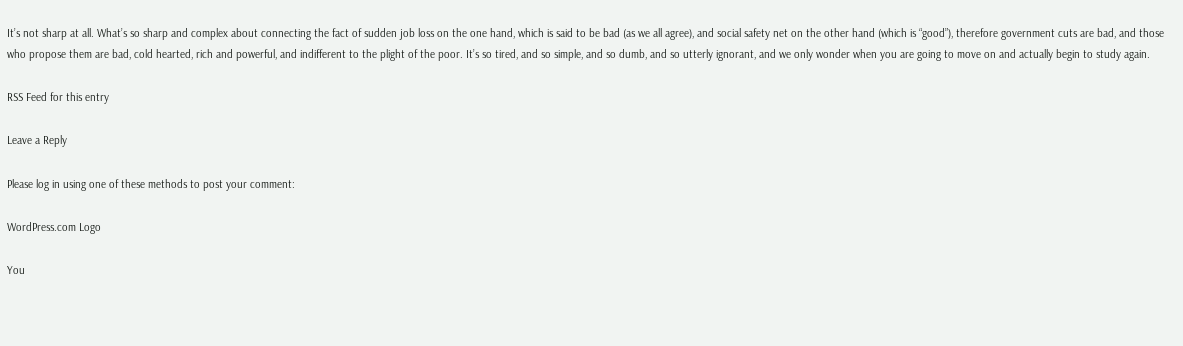It’s not sharp at all. What’s so sharp and complex about connecting the fact of sudden job loss on the one hand, which is said to be bad (as we all agree), and social safety net on the other hand (which is “good”), therefore government cuts are bad, and those who propose them are bad, cold hearted, rich and powerful, and indifferent to the plight of the poor. It’s so tired, and so simple, and so dumb, and so utterly ignorant, and we only wonder when you are going to move on and actually begin to study again.

RSS Feed for this entry

Leave a Reply

Please log in using one of these methods to post your comment:

WordPress.com Logo

You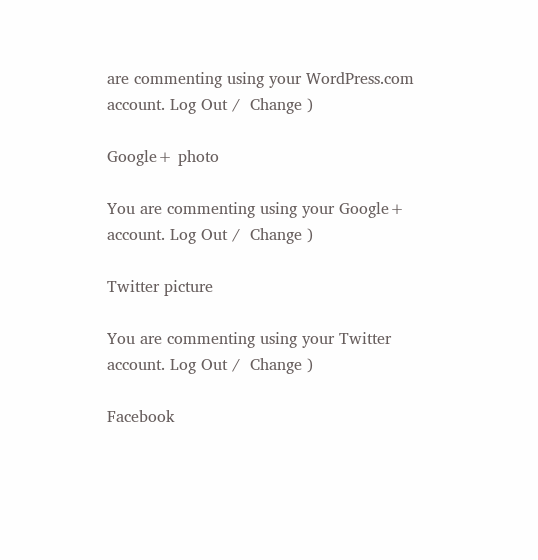are commenting using your WordPress.com account. Log Out /  Change )

Google+ photo

You are commenting using your Google+ account. Log Out /  Change )

Twitter picture

You are commenting using your Twitter account. Log Out /  Change )

Facebook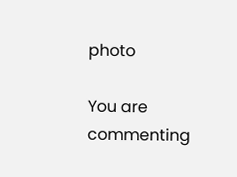photo

You are commenting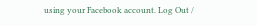using your Facebook account. Log Out /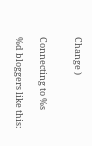Change )


Connecting to %s

%d bloggers like this: